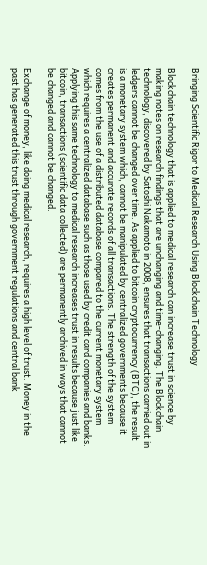Bringing Scientific Rigor to Medical Research Using Blockchain Technology

Blockchain technology that is applied to medical research can increase trust in science by making notes on research findings that are unchanging and time-changing. The Blockchain technology, discovered by Satoshi Nakamoto in 2008, ensures that transactions carried out in ledgers cannot be changed over time. As applied to bitcoin cryptocurrency (BTC), the result is a monetary system which, cannot be manipulated by centralized governments because it creates permanent and accurate records of all transactions. The strength of the system comes from the use of a distributed database compared to the current monetary system which requires a centralized database such as those used by credit card companies and banks. Applying this same technology to medical research increases trust in results because just like bitcoin, transactions (scientific data collected) are permanently archived in ways that cannot be changed and cannot be changed.

Exchange of money, like doing medical research, requires a high level of trust. Money in the past has generated this trust through government regulations and central bank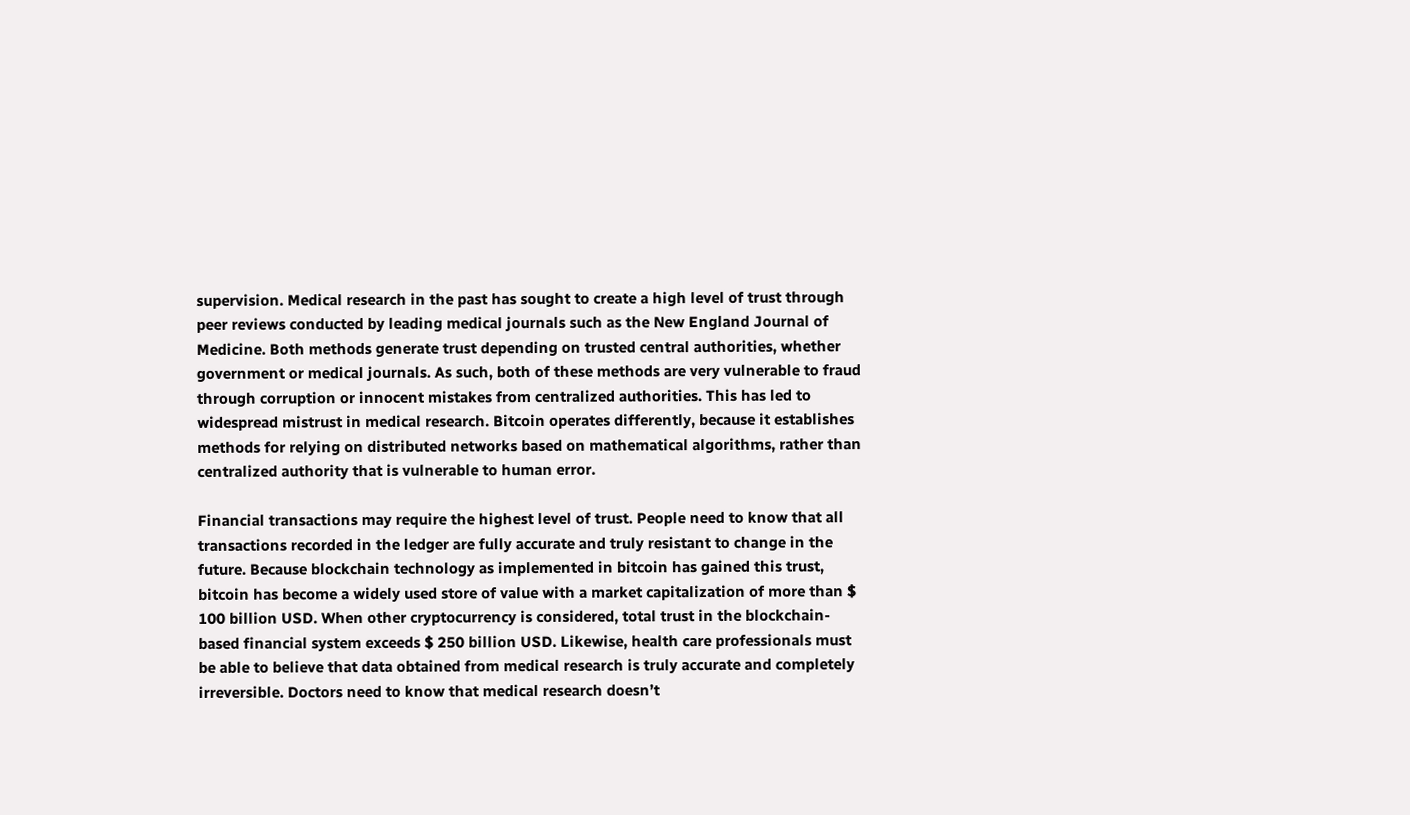supervision. Medical research in the past has sought to create a high level of trust through peer reviews conducted by leading medical journals such as the New England Journal of Medicine. Both methods generate trust depending on trusted central authorities, whether government or medical journals. As such, both of these methods are very vulnerable to fraud through corruption or innocent mistakes from centralized authorities. This has led to widespread mistrust in medical research. Bitcoin operates differently, because it establishes methods for relying on distributed networks based on mathematical algorithms, rather than centralized authority that is vulnerable to human error.

Financial transactions may require the highest level of trust. People need to know that all transactions recorded in the ledger are fully accurate and truly resistant to change in the future. Because blockchain technology as implemented in bitcoin has gained this trust, bitcoin has become a widely used store of value with a market capitalization of more than $ 100 billion USD. When other cryptocurrency is considered, total trust in the blockchain-based financial system exceeds $ 250 billion USD. Likewise, health care professionals must be able to believe that data obtained from medical research is truly accurate and completely irreversible. Doctors need to know that medical research doesn’t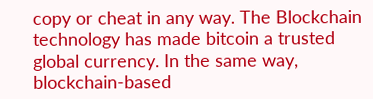copy or cheat in any way. The Blockchain technology has made bitcoin a trusted global currency. In the same way, blockchain-based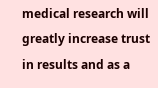medical research will greatly increase trust in results and as a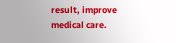result, improve medical care.